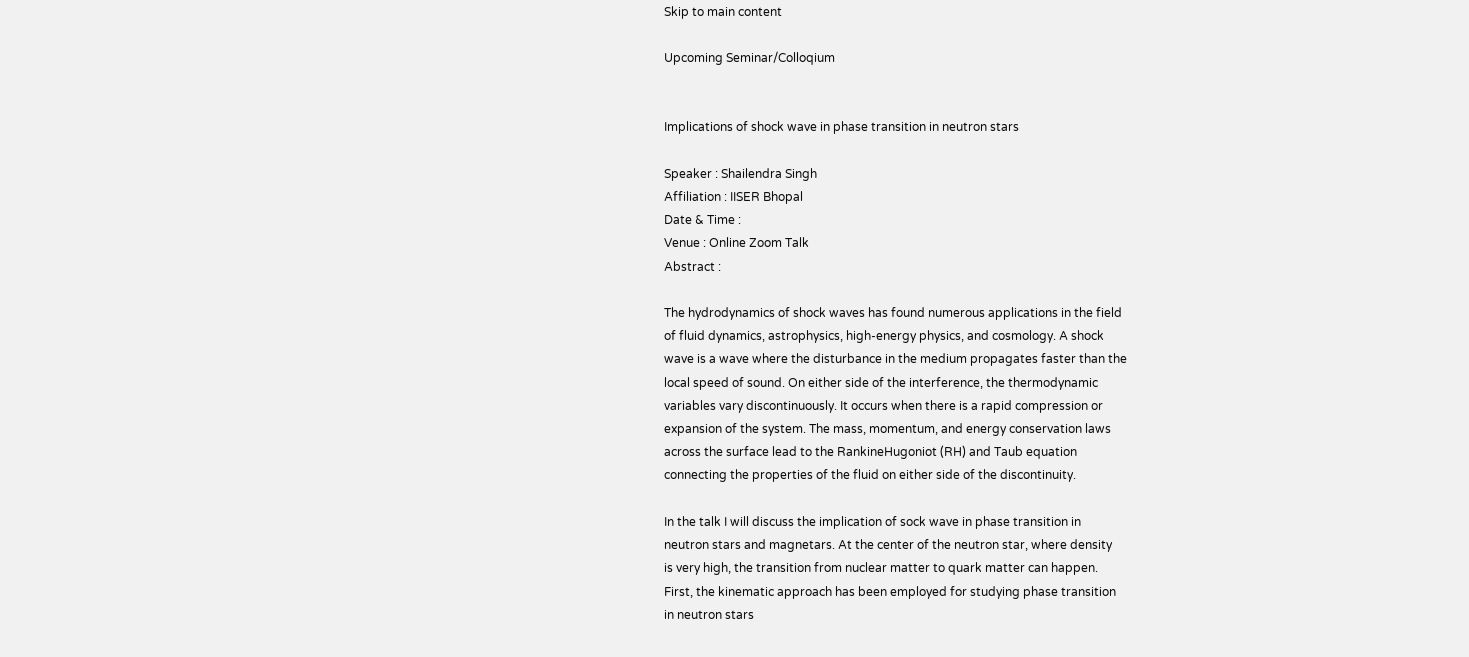Skip to main content

Upcoming Seminar/Colloqium


Implications of shock wave in phase transition in neutron stars

Speaker : Shailendra Singh
Affiliation : IISER Bhopal
Date & Time :
Venue : Online Zoom Talk
Abstract :

The hydrodynamics of shock waves has found numerous applications in the field
of fluid dynamics, astrophysics, high-energy physics, and cosmology. A shock
wave is a wave where the disturbance in the medium propagates faster than the
local speed of sound. On either side of the interference, the thermodynamic
variables vary discontinuously. It occurs when there is a rapid compression or
expansion of the system. The mass, momentum, and energy conservation laws
across the surface lead to the RankineHugoniot (RH) and Taub equation
connecting the properties of the fluid on either side of the discontinuity.

In the talk I will discuss the implication of sock wave in phase transition in
neutron stars and magnetars. At the center of the neutron star, where density
is very high, the transition from nuclear matter to quark matter can happen.
First, the kinematic approach has been employed for studying phase transition
in neutron stars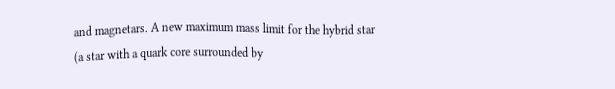and magnetars. A new maximum mass limit for the hybrid star
(a star with a quark core surrounded by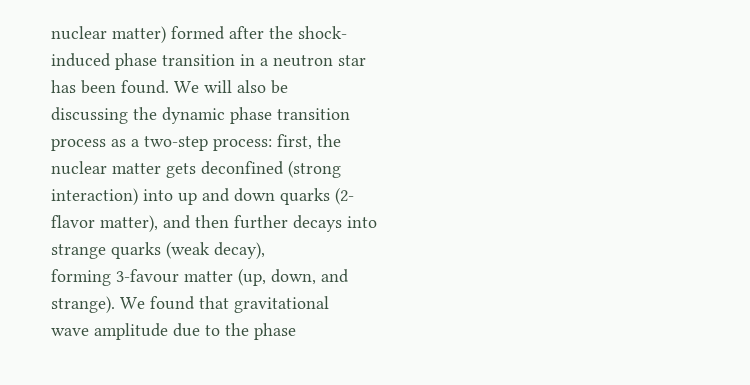nuclear matter) formed after the shock-
induced phase transition in a neutron star has been found. We will also be
discussing the dynamic phase transition process as a two-step process: first, the
nuclear matter gets deconfined (strong interaction) into up and down quarks (2-
flavor matter), and then further decays into strange quarks (weak decay),
forming 3-favour matter (up, down, and strange). We found that gravitational
wave amplitude due to the phase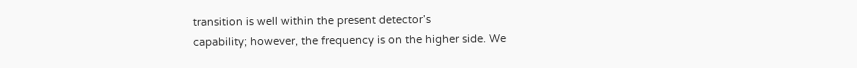transition is well within the present detector’s
capability; however, the frequency is on the higher side. We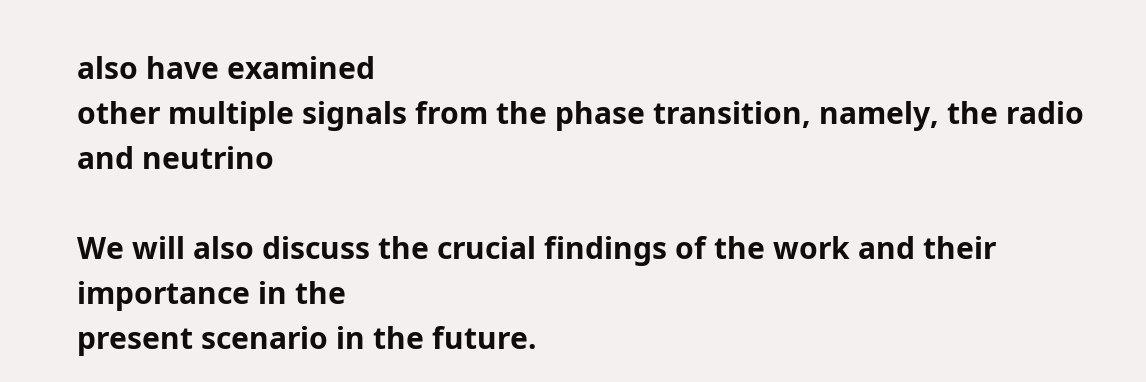also have examined
other multiple signals from the phase transition, namely, the radio and neutrino

We will also discuss the crucial findings of the work and their importance in the
present scenario in the future.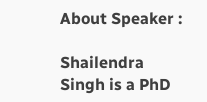About Speaker :

Shailendra Singh is a PhD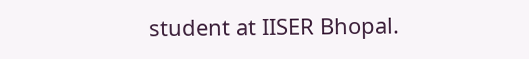student at IISER Bhopal.